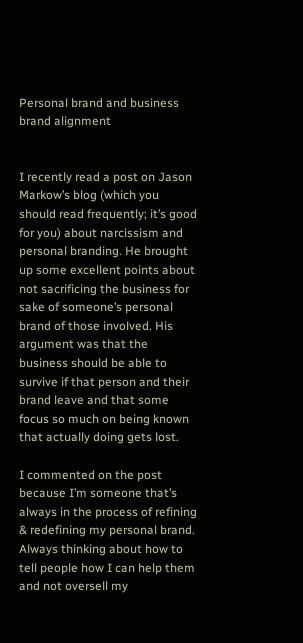Personal brand and business brand alignment


I recently read a post on Jason Markow’s blog (which you should read frequently; it’s good for you) about narcissism and personal branding. He brought up some excellent points about not sacrificing the business for sake of someone’s personal brand of those involved. His argument was that the business should be able to survive if that person and their brand leave and that some focus so much on being known that actually doing gets lost.

I commented on the post because I’m someone that’s always in the process of refining & redefining my personal brand. Always thinking about how to tell people how I can help them and not oversell my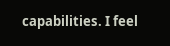capabilities. I feel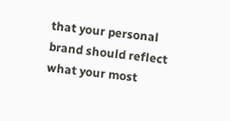that your personal brand should reflect what your most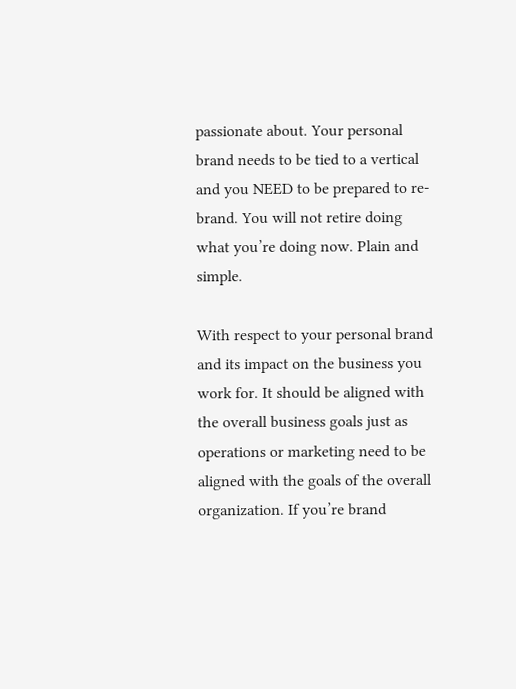passionate about. Your personal brand needs to be tied to a vertical and you NEED to be prepared to re-brand. You will not retire doing what you’re doing now. Plain and simple.

With respect to your personal brand and its impact on the business you work for. It should be aligned with the overall business goals just as operations or marketing need to be aligned with the goals of the overall organization. If you’re brand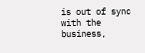is out of sync with the business,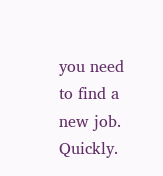you need to find a new job. Quickly.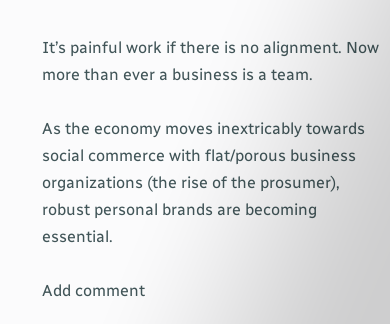It’s painful work if there is no alignment. Now more than ever a business is a team.

As the economy moves inextricably towards social commerce with flat/porous business organizations (the rise of the prosumer), robust personal brands are becoming essential.

Add comment